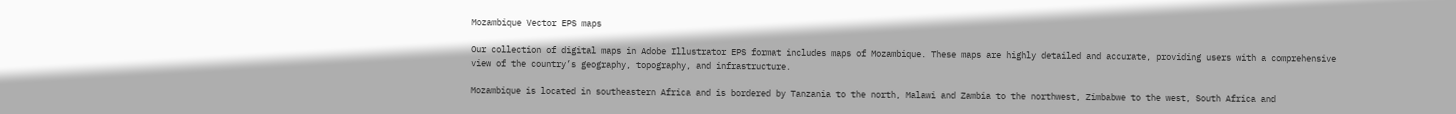Mozambique Vector EPS maps

Our collection of digital maps in Adobe Illustrator EPS format includes maps of Mozambique. These maps are highly detailed and accurate, providing users with a comprehensive view of the country’s geography, topography, and infrastructure.

Mozambique is located in southeastern Africa and is bordered by Tanzania to the north, Malawi and Zambia to the northwest, Zimbabwe to the west, South Africa and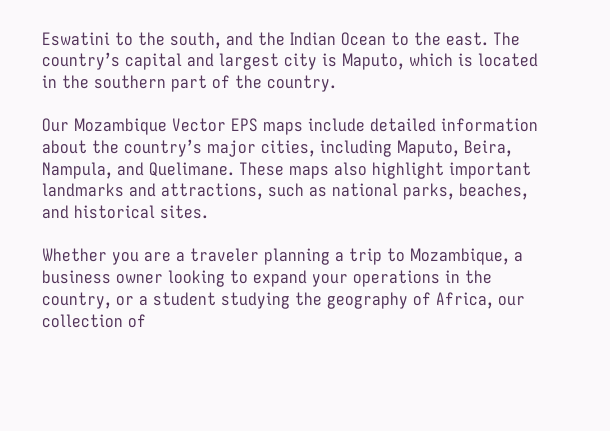Eswatini to the south, and the Indian Ocean to the east. The country’s capital and largest city is Maputo, which is located in the southern part of the country.

Our Mozambique Vector EPS maps include detailed information about the country’s major cities, including Maputo, Beira, Nampula, and Quelimane. These maps also highlight important landmarks and attractions, such as national parks, beaches, and historical sites.

Whether you are a traveler planning a trip to Mozambique, a business owner looking to expand your operations in the country, or a student studying the geography of Africa, our collection of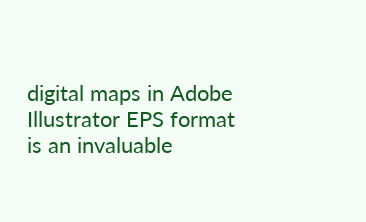digital maps in Adobe Illustrator EPS format is an invaluable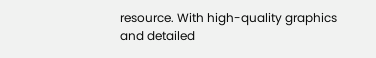resource. With high-quality graphics and detailed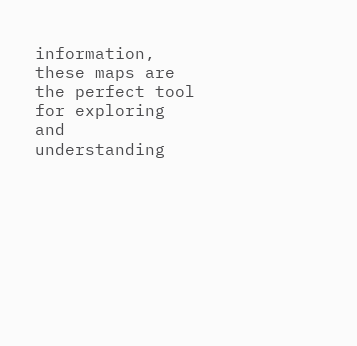information, these maps are the perfect tool for exploring and understanding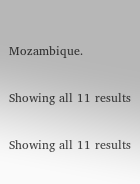Mozambique.

Showing all 11 results

Showing all 11 results